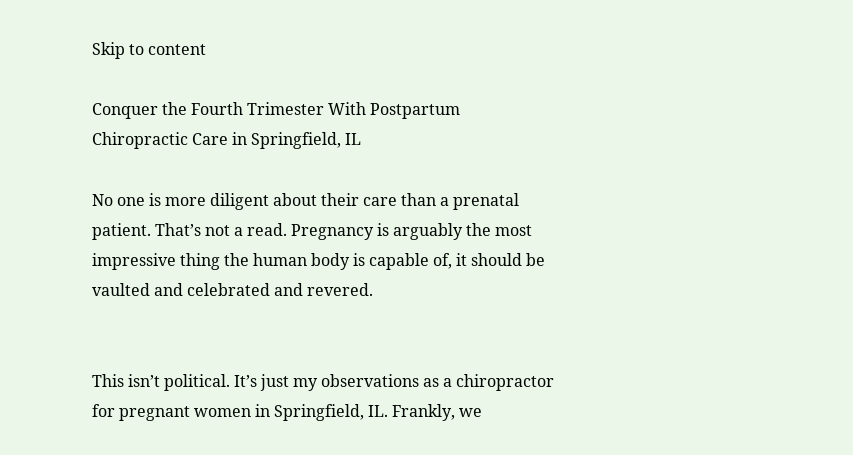Skip to content

Conquer the Fourth Trimester With Postpartum Chiropractic Care in Springfield, IL

No one is more diligent about their care than a prenatal patient. That’s not a read. Pregnancy is arguably the most impressive thing the human body is capable of, it should be vaulted and celebrated and revered.


This isn’t political. It’s just my observations as a chiropractor for pregnant women in Springfield, IL. Frankly, we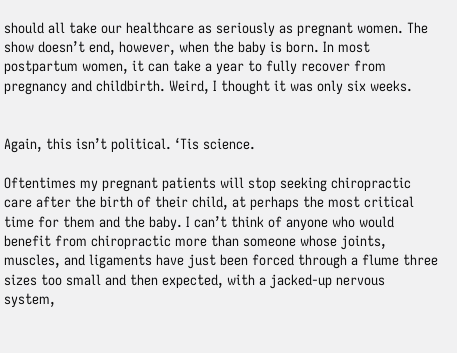should all take our healthcare as seriously as pregnant women. The show doesn’t end, however, when the baby is born. In most postpartum women, it can take a year to fully recover from pregnancy and childbirth. Weird, I thought it was only six weeks.


Again, this isn’t political. ‘Tis science.

Oftentimes my pregnant patients will stop seeking chiropractic care after the birth of their child, at perhaps the most critical time for them and the baby. I can’t think of anyone who would benefit from chiropractic more than someone whose joints, muscles, and ligaments have just been forced through a flume three sizes too small and then expected, with a jacked-up nervous system,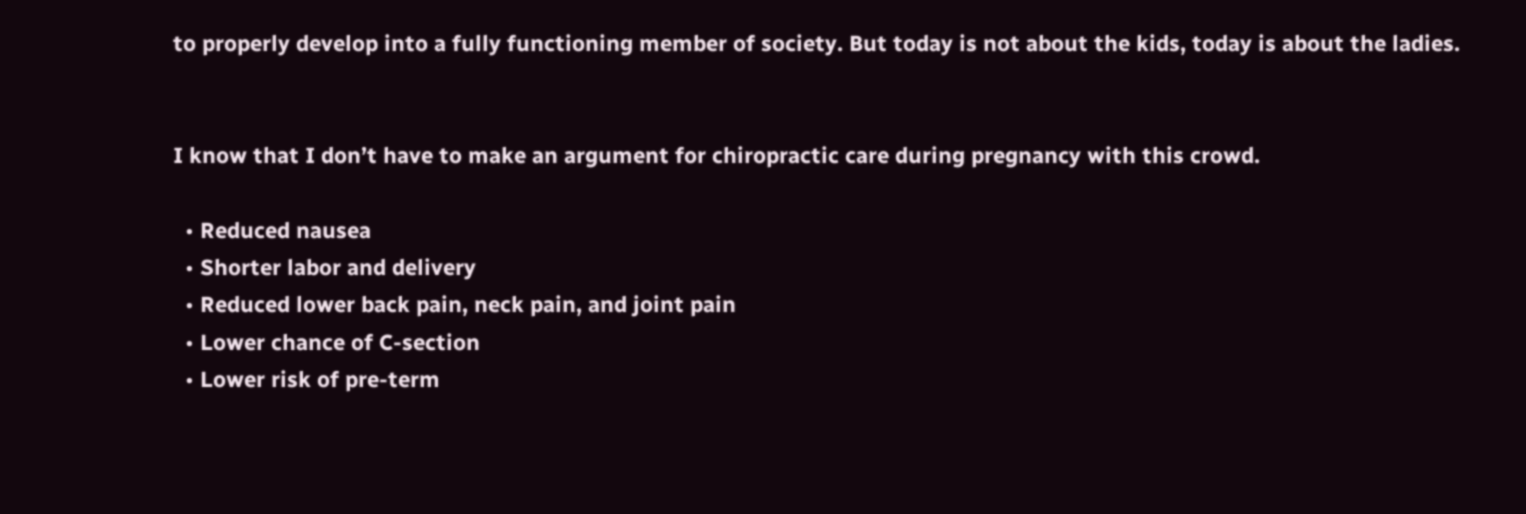to properly develop into a fully functioning member of society. But today is not about the kids, today is about the ladies.


I know that I don’t have to make an argument for chiropractic care during pregnancy with this crowd.

  • Reduced nausea
  • Shorter labor and delivery
  • Reduced lower back pain, neck pain, and joint pain
  • Lower chance of C-section
  • Lower risk of pre-term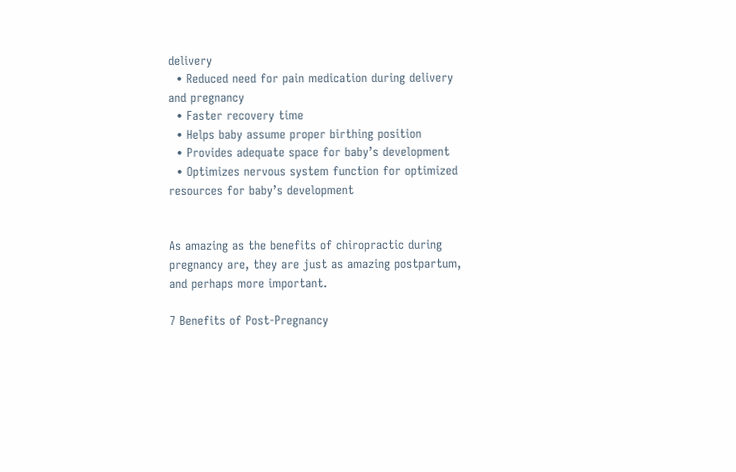delivery
  • Reduced need for pain medication during delivery and pregnancy
  • Faster recovery time
  • Helps baby assume proper birthing position
  • Provides adequate space for baby’s development
  • Optimizes nervous system function for optimized resources for baby’s development


As amazing as the benefits of chiropractic during pregnancy are, they are just as amazing postpartum, and perhaps more important.

7 Benefits of Post-Pregnancy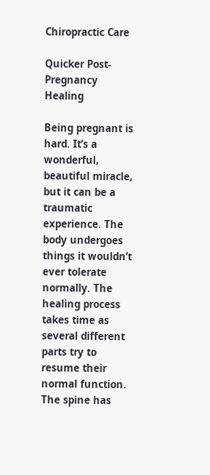Chiropractic Care

Quicker Post-Pregnancy Healing

Being pregnant is hard. It’s a wonderful, beautiful miracle, but it can be a traumatic experience. The body undergoes things it wouldn’t ever tolerate normally. The healing process takes time as several different parts try to resume their normal function. The spine has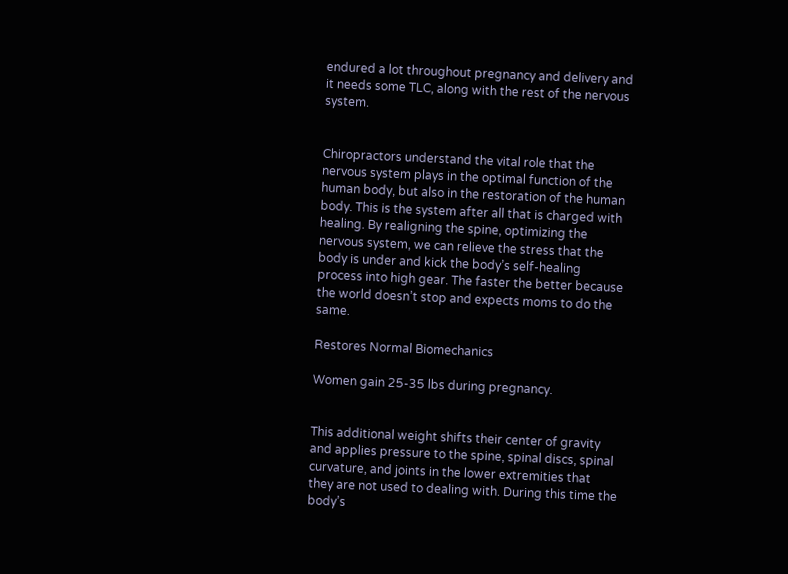endured a lot throughout pregnancy and delivery and it needs some TLC, along with the rest of the nervous system.


Chiropractors understand the vital role that the nervous system plays in the optimal function of the human body, but also in the restoration of the human body. This is the system after all that is charged with healing. By realigning the spine, optimizing the nervous system, we can relieve the stress that the body is under and kick the body’s self-healing process into high gear. The faster the better because the world doesn’t stop and expects moms to do the same.

Restores Normal Biomechanics

Women gain 25-35 lbs during pregnancy.


This additional weight shifts their center of gravity and applies pressure to the spine, spinal discs, spinal curvature, and joints in the lower extremities that they are not used to dealing with. During this time the body’s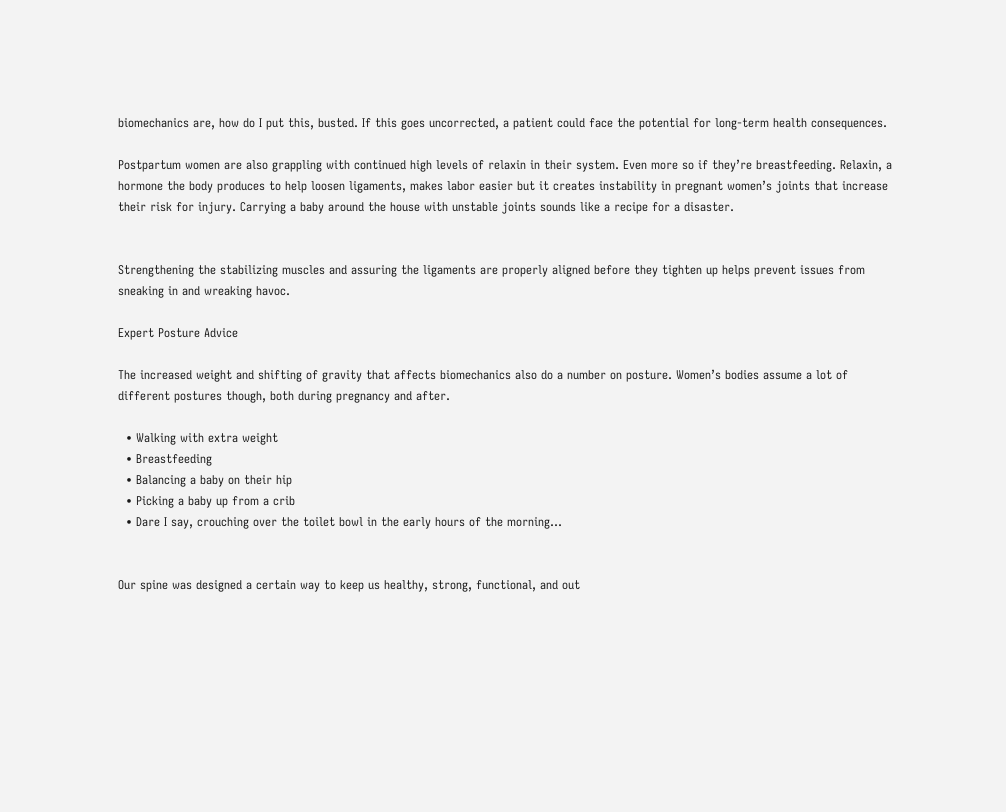biomechanics are, how do I put this, busted. If this goes uncorrected, a patient could face the potential for long-term health consequences.

Postpartum women are also grappling with continued high levels of relaxin in their system. Even more so if they’re breastfeeding. Relaxin, a hormone the body produces to help loosen ligaments, makes labor easier but it creates instability in pregnant women’s joints that increase their risk for injury. Carrying a baby around the house with unstable joints sounds like a recipe for a disaster.


Strengthening the stabilizing muscles and assuring the ligaments are properly aligned before they tighten up helps prevent issues from sneaking in and wreaking havoc.

Expert Posture Advice

The increased weight and shifting of gravity that affects biomechanics also do a number on posture. Women’s bodies assume a lot of different postures though, both during pregnancy and after.

  • Walking with extra weight
  • Breastfeeding
  • Balancing a baby on their hip
  • Picking a baby up from a crib
  • Dare I say, crouching over the toilet bowl in the early hours of the morning…


Our spine was designed a certain way to keep us healthy, strong, functional, and out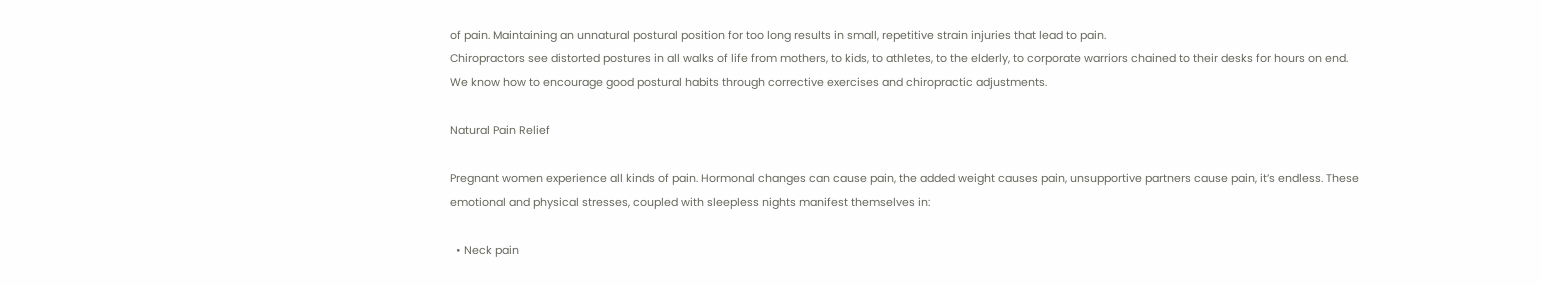of pain. Maintaining an unnatural postural position for too long results in small, repetitive strain injuries that lead to pain.
Chiropractors see distorted postures in all walks of life from mothers, to kids, to athletes, to the elderly, to corporate warriors chained to their desks for hours on end. We know how to encourage good postural habits through corrective exercises and chiropractic adjustments.

Natural Pain Relief

Pregnant women experience all kinds of pain. Hormonal changes can cause pain, the added weight causes pain, unsupportive partners cause pain, it’s endless. These emotional and physical stresses, coupled with sleepless nights manifest themselves in:

  • Neck pain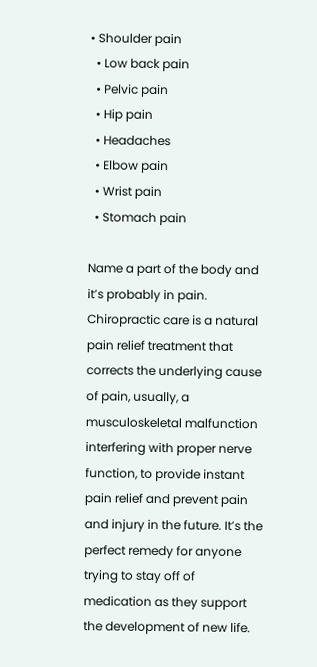• Shoulder pain
  • Low back pain
  • Pelvic pain
  • Hip pain
  • Headaches
  • Elbow pain
  • Wrist pain
  • Stomach pain

Name a part of the body and it’s probably in pain. Chiropractic care is a natural pain relief treatment that corrects the underlying cause of pain, usually, a musculoskeletal malfunction interfering with proper nerve function, to provide instant pain relief and prevent pain and injury in the future. It’s the perfect remedy for anyone trying to stay off of medication as they support the development of new life.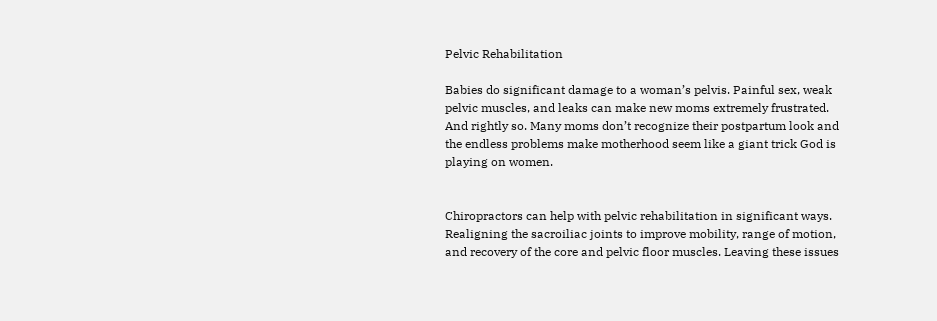Pelvic Rehabilitation

Babies do significant damage to a woman’s pelvis. Painful sex, weak pelvic muscles, and leaks can make new moms extremely frustrated. And rightly so. Many moms don’t recognize their postpartum look and the endless problems make motherhood seem like a giant trick God is playing on women.


Chiropractors can help with pelvic rehabilitation in significant ways. Realigning the sacroiliac joints to improve mobility, range of motion, and recovery of the core and pelvic floor muscles. Leaving these issues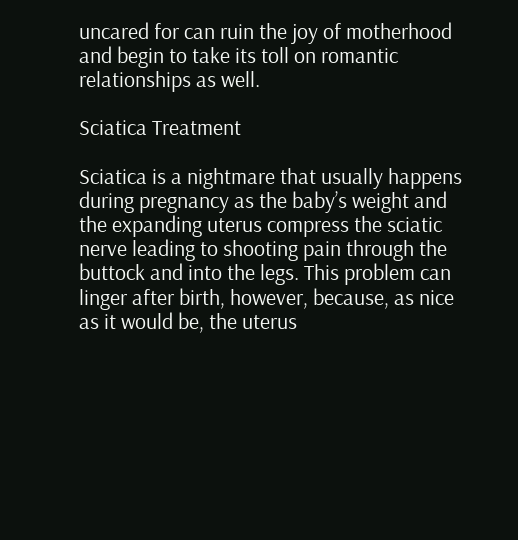uncared for can ruin the joy of motherhood and begin to take its toll on romantic relationships as well.

Sciatica Treatment

Sciatica is a nightmare that usually happens during pregnancy as the baby’s weight and the expanding uterus compress the sciatic nerve leading to shooting pain through the buttock and into the legs. This problem can linger after birth, however, because, as nice as it would be, the uterus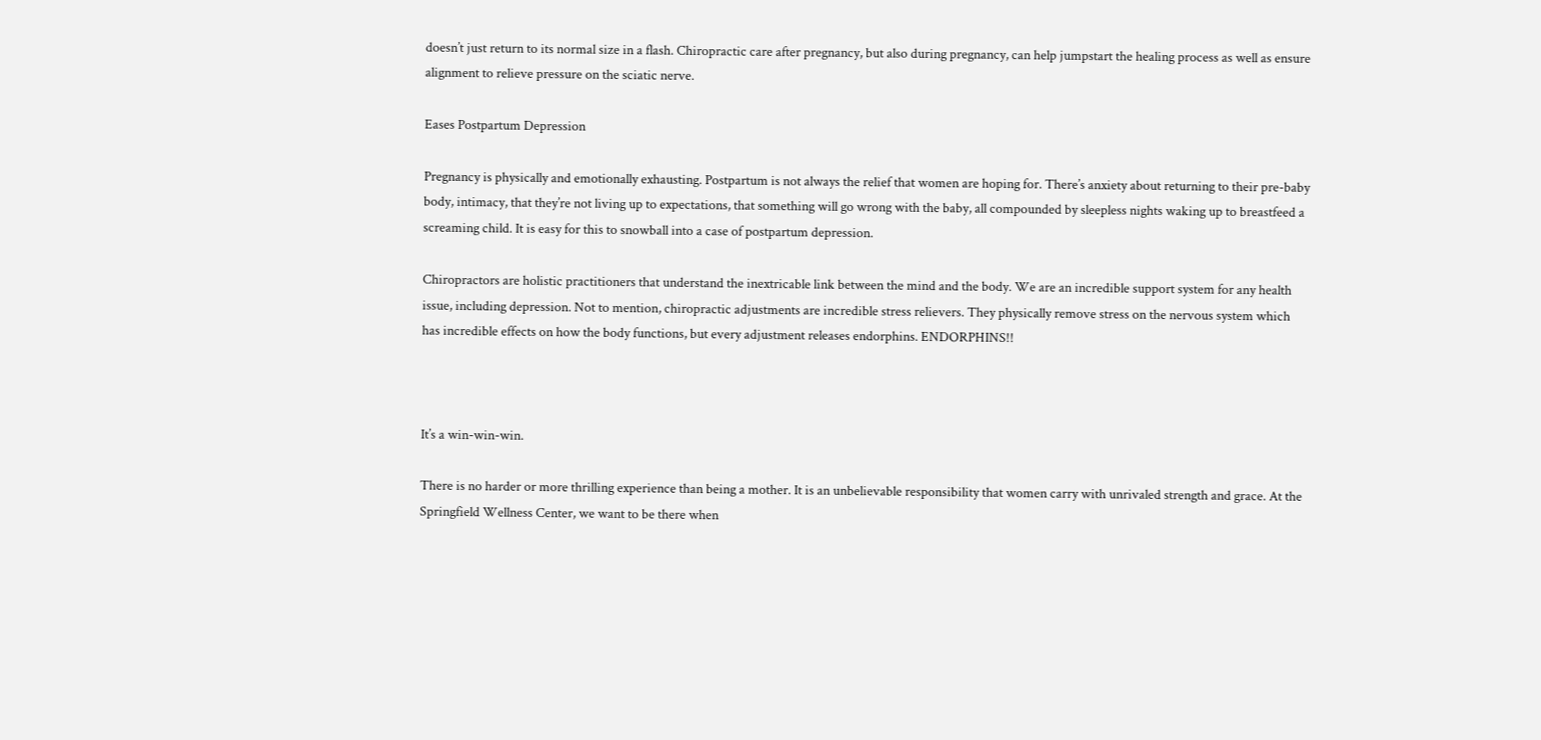doesn’t just return to its normal size in a flash. Chiropractic care after pregnancy, but also during pregnancy, can help jumpstart the healing process as well as ensure alignment to relieve pressure on the sciatic nerve.

Eases Postpartum Depression

Pregnancy is physically and emotionally exhausting. Postpartum is not always the relief that women are hoping for. There’s anxiety about returning to their pre-baby body, intimacy, that they’re not living up to expectations, that something will go wrong with the baby, all compounded by sleepless nights waking up to breastfeed a screaming child. It is easy for this to snowball into a case of postpartum depression.

Chiropractors are holistic practitioners that understand the inextricable link between the mind and the body. We are an incredible support system for any health issue, including depression. Not to mention, chiropractic adjustments are incredible stress relievers. They physically remove stress on the nervous system which has incredible effects on how the body functions, but every adjustment releases endorphins. ENDORPHINS!!



It’s a win-win-win.

There is no harder or more thrilling experience than being a mother. It is an unbelievable responsibility that women carry with unrivaled strength and grace. At the Springfield Wellness Center, we want to be there when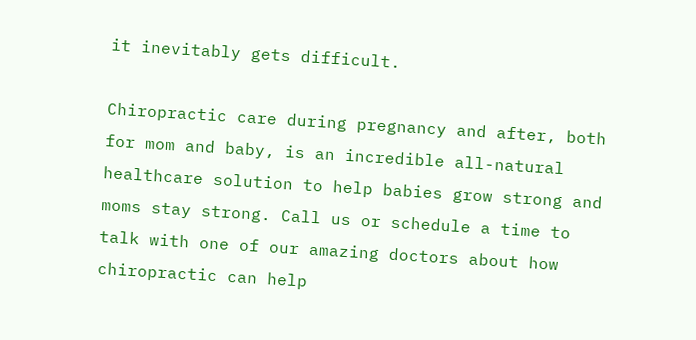it inevitably gets difficult.

Chiropractic care during pregnancy and after, both for mom and baby, is an incredible all-natural healthcare solution to help babies grow strong and moms stay strong. Call us or schedule a time to talk with one of our amazing doctors about how chiropractic can help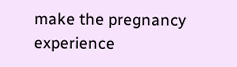make the pregnancy experience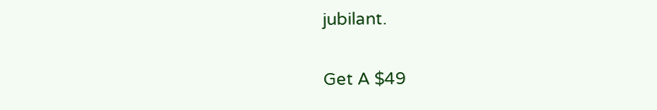jubilant.

Get A $49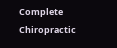Complete Chiropractic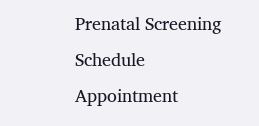Prenatal Screening
Schedule Appointment